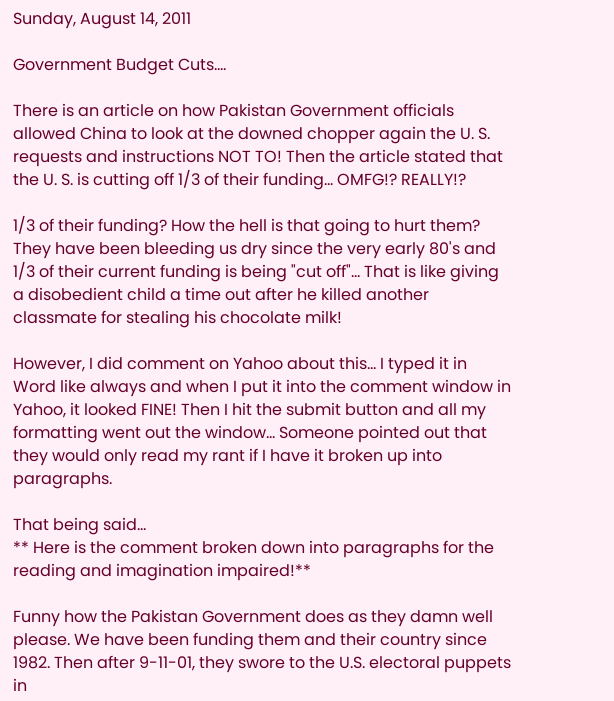Sunday, August 14, 2011

Government Budget Cuts....

There is an article on how Pakistan Government officials allowed China to look at the downed chopper again the U. S. requests and instructions NOT TO! Then the article stated that the U. S. is cutting off 1/3 of their funding... OMFG!? REALLY!?

1/3 of their funding? How the hell is that going to hurt them? They have been bleeding us dry since the very early 80's and 1/3 of their current funding is being "cut off"... That is like giving a disobedient child a time out after he killed another classmate for stealing his chocolate milk!

However, I did comment on Yahoo about this... I typed it in Word like always and when I put it into the comment window in Yahoo, it looked FINE! Then I hit the submit button and all my formatting went out the window... Someone pointed out that they would only read my rant if I have it broken up into paragraphs.

That being said...
** Here is the comment broken down into paragraphs for the reading and imagination impaired!**

Funny how the Pakistan Government does as they damn well please. We have been funding them and their country since 1982. Then after 9-11-01, they swore to the U.S. electoral puppets in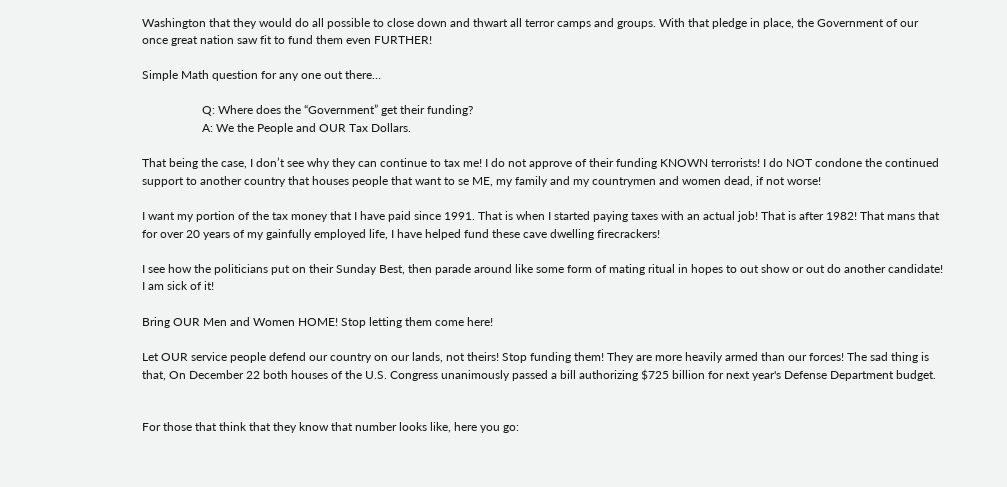Washington that they would do all possible to close down and thwart all terror camps and groups. With that pledge in place, the Government of our once great nation saw fit to fund them even FURTHER!

Simple Math question for any one out there…

                    Q: Where does the “Government” get their funding?
                    A: We the People and OUR Tax Dollars.

That being the case, I don’t see why they can continue to tax me! I do not approve of their funding KNOWN terrorists! I do NOT condone the continued support to another country that houses people that want to se ME, my family and my countrymen and women dead, if not worse!

I want my portion of the tax money that I have paid since 1991. That is when I started paying taxes with an actual job! That is after 1982! That mans that for over 20 years of my gainfully employed life, I have helped fund these cave dwelling firecrackers!

I see how the politicians put on their Sunday Best, then parade around like some form of mating ritual in hopes to out show or out do another candidate! I am sick of it!

Bring OUR Men and Women HOME! Stop letting them come here!

Let OUR service people defend our country on our lands, not theirs! Stop funding them! They are more heavily armed than our forces! The sad thing is that, On December 22 both houses of the U.S. Congress unanimously passed a bill authorizing $725 billion for next year's Defense Department budget.


For those that think that they know that number looks like, here you go: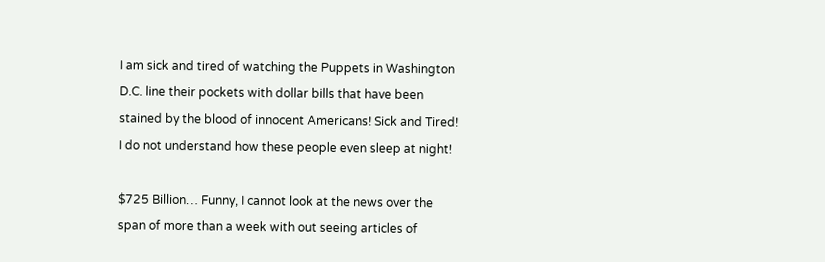I am sick and tired of watching the Puppets in Washington D.C. line their pockets with dollar bills that have been stained by the blood of innocent Americans! Sick and Tired! I do not understand how these people even sleep at night!

$725 Billion… Funny, I cannot look at the news over the span of more than a week with out seeing articles of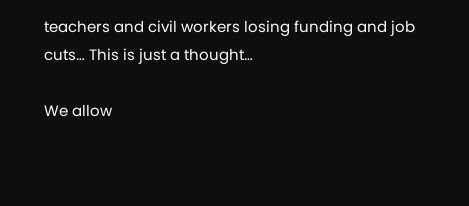teachers and civil workers losing funding and job cuts… This is just a thought…

We allow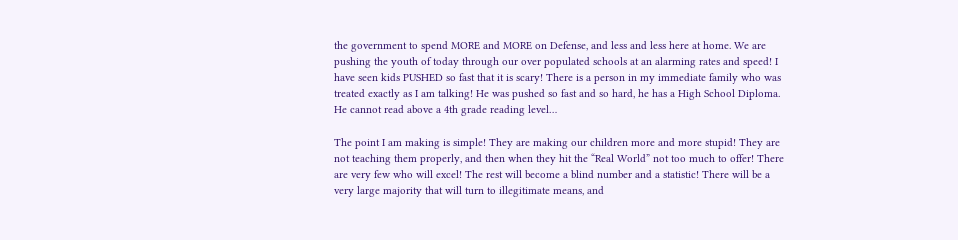the government to spend MORE and MORE on Defense, and less and less here at home. We are pushing the youth of today through our over populated schools at an alarming rates and speed! I have seen kids PUSHED so fast that it is scary! There is a person in my immediate family who was treated exactly as I am talking! He was pushed so fast and so hard, he has a High School Diploma. He cannot read above a 4th grade reading level…

The point I am making is simple! They are making our children more and more stupid! They are not teaching them properly, and then when they hit the “Real World” not too much to offer! There are very few who will excel! The rest will become a blind number and a statistic! There will be a very large majority that will turn to illegitimate means, and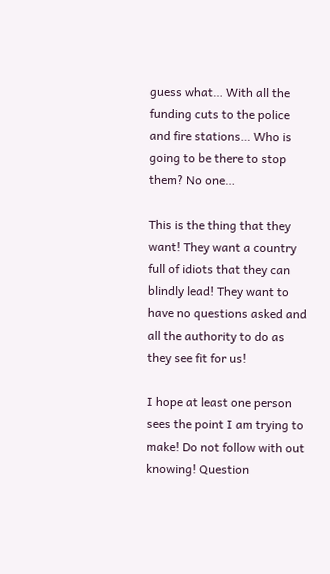guess what… With all the funding cuts to the police and fire stations… Who is going to be there to stop them? No one…

This is the thing that they want! They want a country full of idiots that they can blindly lead! They want to have no questions asked and all the authority to do as they see fit for us!

I hope at least one person sees the point I am trying to make! Do not follow with out knowing! Question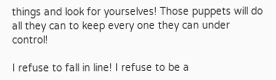things and look for yourselves! Those puppets will do all they can to keep every one they can under control!

I refuse to fall in line! I refuse to be a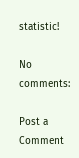statistic!

No comments:

Post a Comment